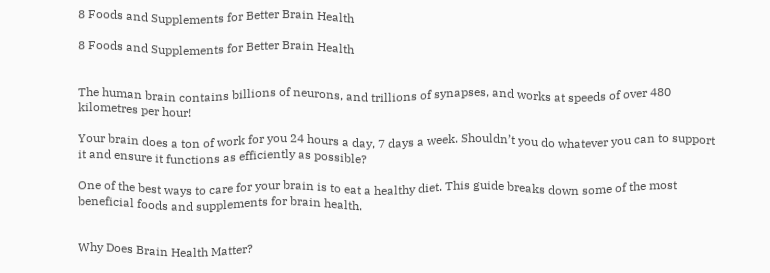8 Foods and Supplements for Better Brain Health

8 Foods and Supplements for Better Brain Health


The human brain contains billions of neurons, and trillions of synapses, and works at speeds of over 480 kilometres per hour!

Your brain does a ton of work for you 24 hours a day, 7 days a week. Shouldn’t you do whatever you can to support it and ensure it functions as efficiently as possible?

One of the best ways to care for your brain is to eat a healthy diet. This guide breaks down some of the most beneficial foods and supplements for brain health.


Why Does Brain Health Matter?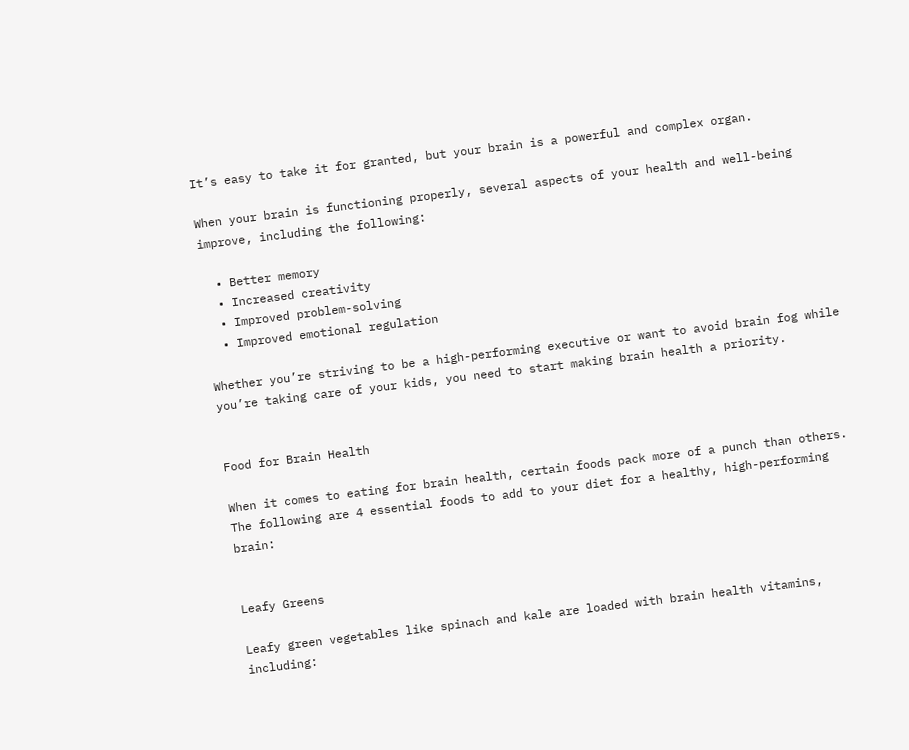It’s easy to take it for granted, but your brain is a powerful and complex organ.

When your brain is functioning properly, several aspects of your health and well-being improve, including the following:

  • Better memory
  • Increased creativity
  • Improved problem-solving
  • Improved emotional regulation

Whether you’re striving to be a high-performing executive or want to avoid brain fog while you’re taking care of your kids, you need to start making brain health a priority.


Food for Brain Health

When it comes to eating for brain health, certain foods pack more of a punch than others. The following are 4 essential foods to add to your diet for a healthy, high-performing brain:


Leafy Greens

Leafy green vegetables like spinach and kale are loaded with brain health vitamins, including: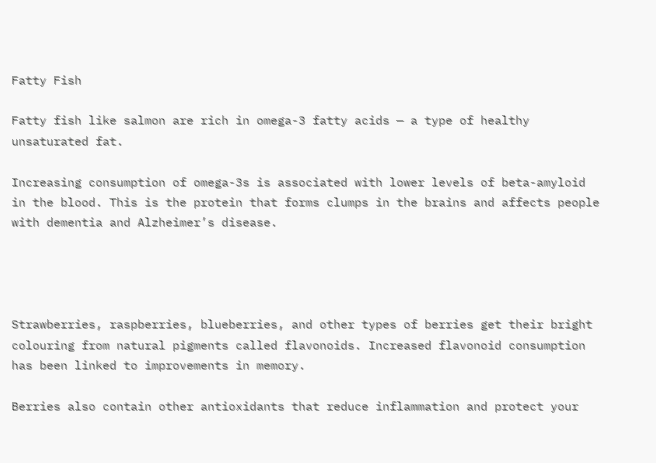Fatty Fish

Fatty fish like salmon are rich in omega-3 fatty acids — a type of healthy unsaturated fat.

Increasing consumption of omega-3s is associated with lower levels of beta-amyloid in the blood. This is the protein that forms clumps in the brains and affects people with dementia and Alzheimer’s disease.




Strawberries, raspberries, blueberries, and other types of berries get their bright colouring from natural pigments called flavonoids. Increased flavonoid consumption has been linked to improvements in memory.

Berries also contain other antioxidants that reduce inflammation and protect your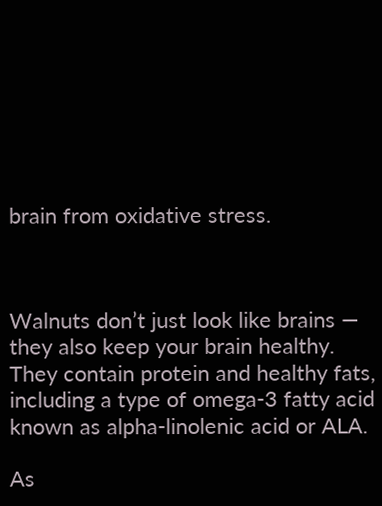brain from oxidative stress.



Walnuts don’t just look like brains — they also keep your brain healthy. They contain protein and healthy fats, including a type of omega-3 fatty acid known as alpha-linolenic acid or ALA.

As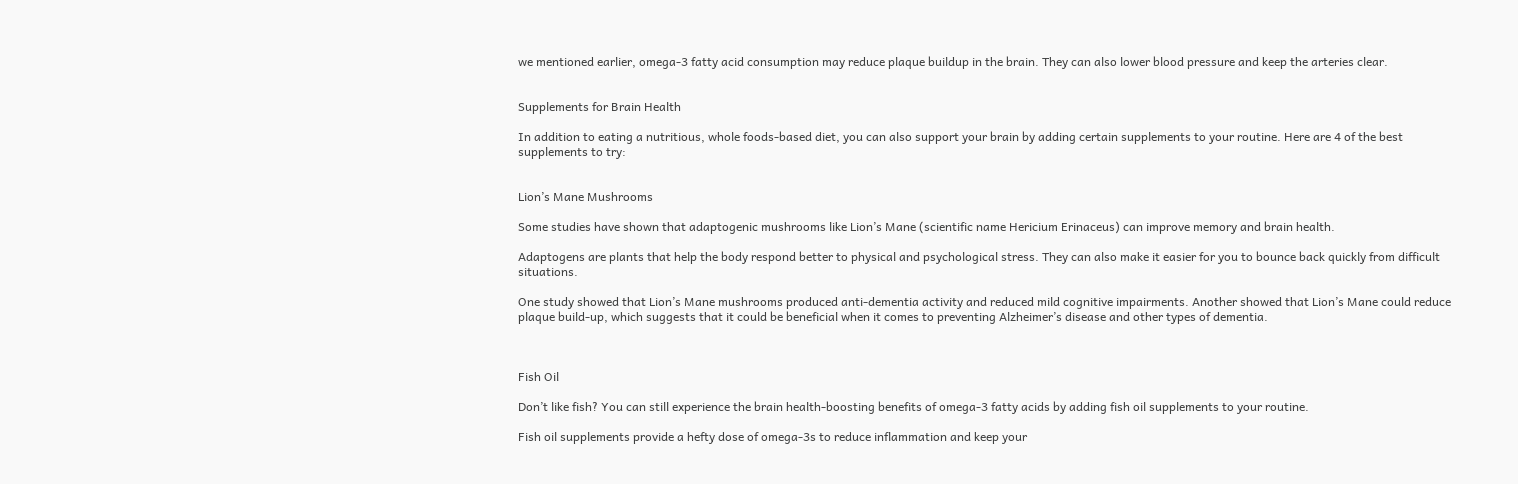we mentioned earlier, omega-3 fatty acid consumption may reduce plaque buildup in the brain. They can also lower blood pressure and keep the arteries clear.


Supplements for Brain Health

In addition to eating a nutritious, whole foods-based diet, you can also support your brain by adding certain supplements to your routine. Here are 4 of the best supplements to try:


Lion’s Mane Mushrooms

Some studies have shown that adaptogenic mushrooms like Lion’s Mane (scientific name Hericium Erinaceus) can improve memory and brain health.

Adaptogens are plants that help the body respond better to physical and psychological stress. They can also make it easier for you to bounce back quickly from difficult situations.

One study showed that Lion’s Mane mushrooms produced anti-dementia activity and reduced mild cognitive impairments. Another showed that Lion’s Mane could reduce plaque build-up, which suggests that it could be beneficial when it comes to preventing Alzheimer’s disease and other types of dementia.



Fish Oil

Don’t like fish? You can still experience the brain health-boosting benefits of omega-3 fatty acids by adding fish oil supplements to your routine.

Fish oil supplements provide a hefty dose of omega-3s to reduce inflammation and keep your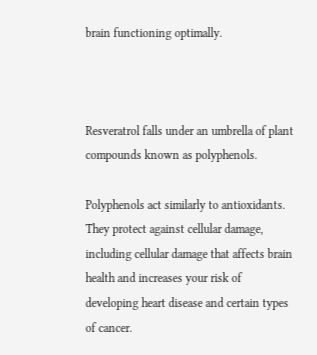brain functioning optimally.



Resveratrol falls under an umbrella of plant compounds known as polyphenols.

Polyphenols act similarly to antioxidants. They protect against cellular damage, including cellular damage that affects brain health and increases your risk of developing heart disease and certain types of cancer.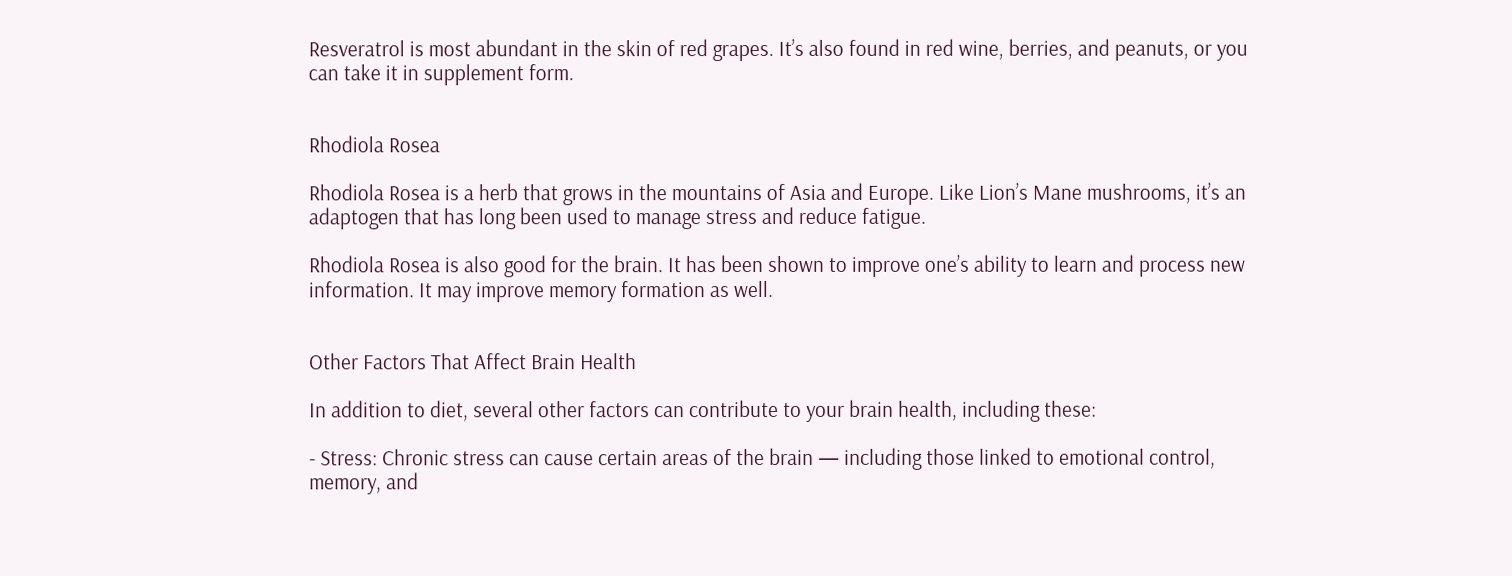Resveratrol is most abundant in the skin of red grapes. It’s also found in red wine, berries, and peanuts, or you can take it in supplement form.


Rhodiola Rosea

Rhodiola Rosea is a herb that grows in the mountains of Asia and Europe. Like Lion’s Mane mushrooms, it’s an adaptogen that has long been used to manage stress and reduce fatigue.

Rhodiola Rosea is also good for the brain. It has been shown to improve one’s ability to learn and process new information. It may improve memory formation as well.


Other Factors That Affect Brain Health

In addition to diet, several other factors can contribute to your brain health, including these:

- Stress: Chronic stress can cause certain areas of the brain — including those linked to emotional control, memory, and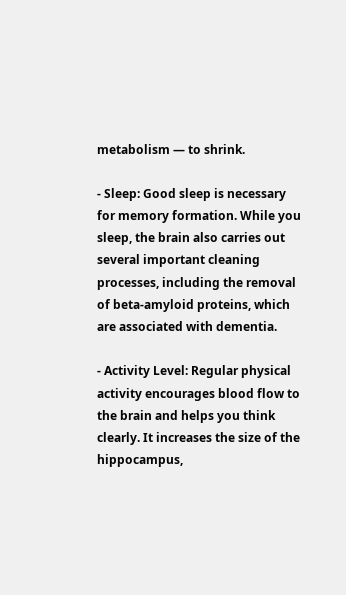metabolism — to shrink.

- Sleep: Good sleep is necessary for memory formation. While you sleep, the brain also carries out several important cleaning processes, including the removal of beta-amyloid proteins, which are associated with dementia.

- Activity Level: Regular physical activity encourages blood flow to the brain and helps you think clearly. It increases the size of the hippocampus,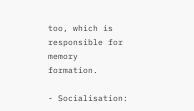too, which is responsible for memory formation.

- Socialisation: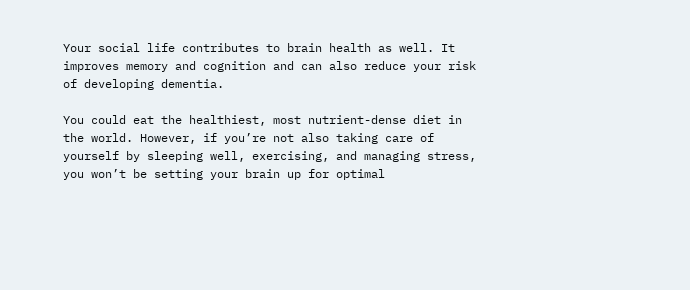Your social life contributes to brain health as well. It improves memory and cognition and can also reduce your risk of developing dementia.

You could eat the healthiest, most nutrient-dense diet in the world. However, if you’re not also taking care of yourself by sleeping well, exercising, and managing stress, you won’t be setting your brain up for optimal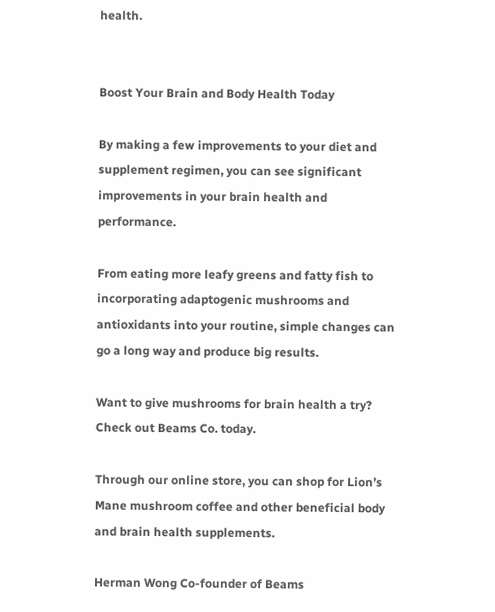health.


Boost Your Brain and Body Health Today

By making a few improvements to your diet and supplement regimen, you can see significant improvements in your brain health and performance.

From eating more leafy greens and fatty fish to incorporating adaptogenic mushrooms and antioxidants into your routine, simple changes can go a long way and produce big results.

Want to give mushrooms for brain health a try? Check out Beams Co. today.

Through our online store, you can shop for Lion’s Mane mushroom coffee and other beneficial body and brain health supplements.

Herman Wong Co-founder of Beams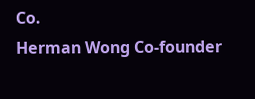Co.
Herman Wong Co-founder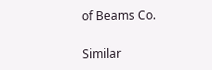of Beams Co.

Similar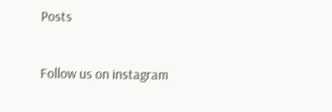Posts

Follow us on instagram